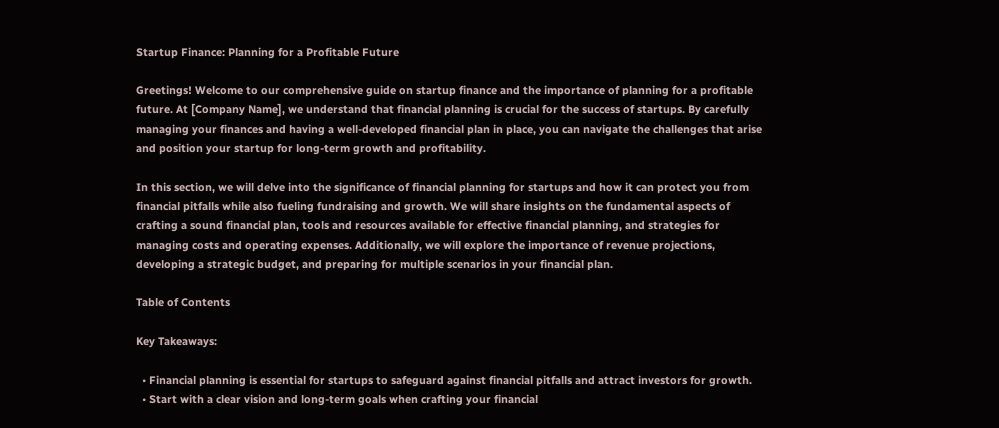Startup Finance: Planning for a Profitable Future

Greetings! Welcome to our comprehensive guide on startup finance and the importance of planning for a profitable future. At [Company Name], we understand that financial planning is crucial for the success of startups. By carefully managing your finances and having a well-developed financial plan in place, you can navigate the challenges that arise and position your startup for long-term growth and profitability.

In this section, we will delve into the significance of financial planning for startups and how it can protect you from financial pitfalls while also fueling fundraising and growth. We will share insights on the fundamental aspects of crafting a sound financial plan, tools and resources available for effective financial planning, and strategies for managing costs and operating expenses. Additionally, we will explore the importance of revenue projections, developing a strategic budget, and preparing for multiple scenarios in your financial plan.

Table of Contents

Key Takeaways:

  • Financial planning is essential for startups to safeguard against financial pitfalls and attract investors for growth.
  • Start with a clear vision and long-term goals when crafting your financial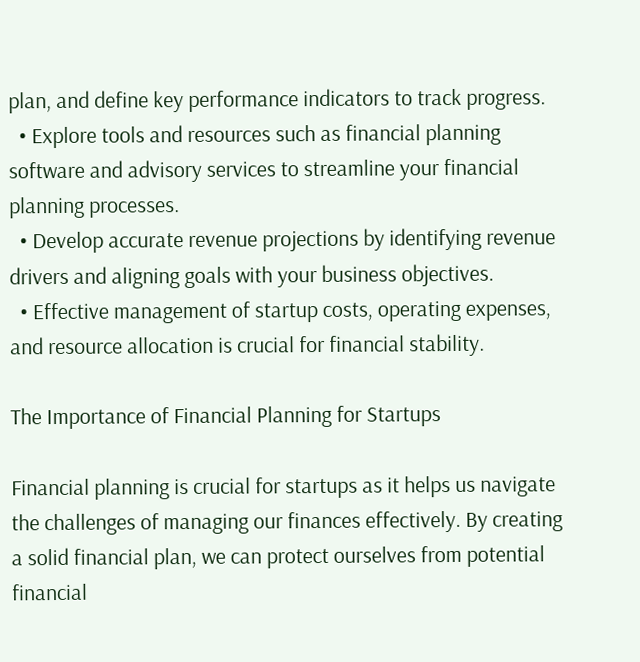plan, and define key performance indicators to track progress.
  • Explore tools and resources such as financial planning software and advisory services to streamline your financial planning processes.
  • Develop accurate revenue projections by identifying revenue drivers and aligning goals with your business objectives.
  • Effective management of startup costs, operating expenses, and resource allocation is crucial for financial stability.

The Importance of Financial Planning for Startups

Financial planning is crucial for startups as it helps us navigate the challenges of managing our finances effectively. By creating a solid financial plan, we can protect ourselves from potential financial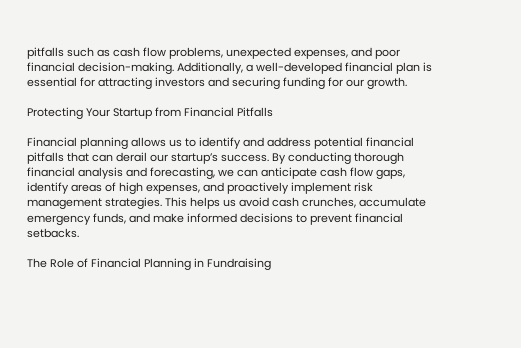pitfalls such as cash flow problems, unexpected expenses, and poor financial decision-making. Additionally, a well-developed financial plan is essential for attracting investors and securing funding for our growth.

Protecting Your Startup from Financial Pitfalls

Financial planning allows us to identify and address potential financial pitfalls that can derail our startup’s success. By conducting thorough financial analysis and forecasting, we can anticipate cash flow gaps, identify areas of high expenses, and proactively implement risk management strategies. This helps us avoid cash crunches, accumulate emergency funds, and make informed decisions to prevent financial setbacks.

The Role of Financial Planning in Fundraising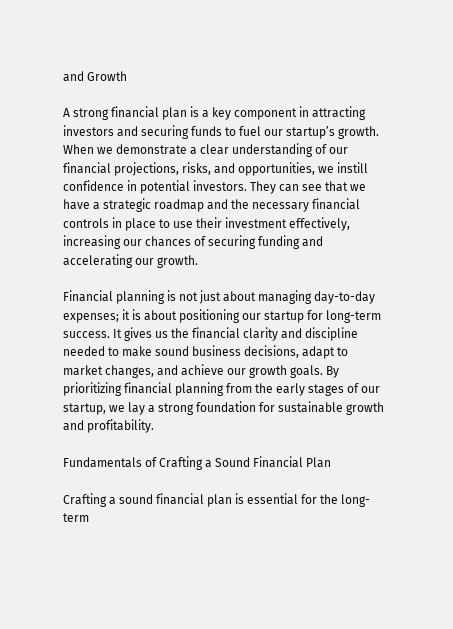and Growth

A strong financial plan is a key component in attracting investors and securing funds to fuel our startup’s growth. When we demonstrate a clear understanding of our financial projections, risks, and opportunities, we instill confidence in potential investors. They can see that we have a strategic roadmap and the necessary financial controls in place to use their investment effectively, increasing our chances of securing funding and accelerating our growth.

Financial planning is not just about managing day-to-day expenses; it is about positioning our startup for long-term success. It gives us the financial clarity and discipline needed to make sound business decisions, adapt to market changes, and achieve our growth goals. By prioritizing financial planning from the early stages of our startup, we lay a strong foundation for sustainable growth and profitability.

Fundamentals of Crafting a Sound Financial Plan

Crafting a sound financial plan is essential for the long-term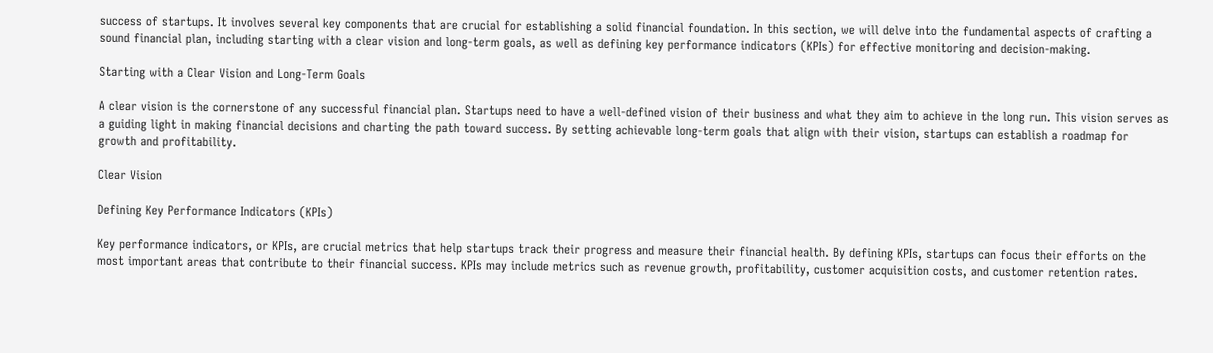success of startups. It involves several key components that are crucial for establishing a solid financial foundation. In this section, we will delve into the fundamental aspects of crafting a sound financial plan, including starting with a clear vision and long-term goals, as well as defining key performance indicators (KPIs) for effective monitoring and decision-making.

Starting with a Clear Vision and Long-Term Goals

A clear vision is the cornerstone of any successful financial plan. Startups need to have a well-defined vision of their business and what they aim to achieve in the long run. This vision serves as a guiding light in making financial decisions and charting the path toward success. By setting achievable long-term goals that align with their vision, startups can establish a roadmap for growth and profitability.

Clear Vision

Defining Key Performance Indicators (KPIs)

Key performance indicators, or KPIs, are crucial metrics that help startups track their progress and measure their financial health. By defining KPIs, startups can focus their efforts on the most important areas that contribute to their financial success. KPIs may include metrics such as revenue growth, profitability, customer acquisition costs, and customer retention rates.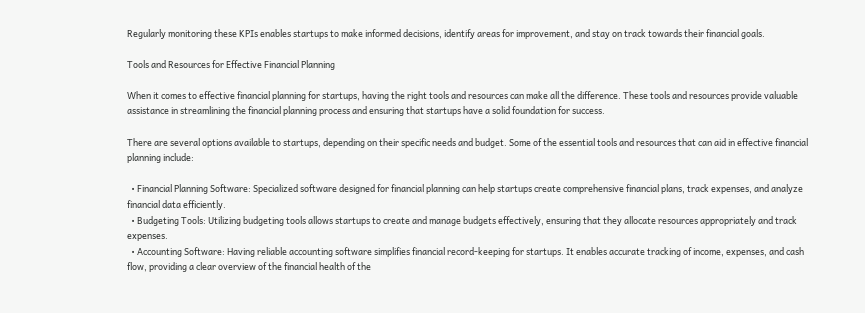Regularly monitoring these KPIs enables startups to make informed decisions, identify areas for improvement, and stay on track towards their financial goals.

Tools and Resources for Effective Financial Planning

When it comes to effective financial planning for startups, having the right tools and resources can make all the difference. These tools and resources provide valuable assistance in streamlining the financial planning process and ensuring that startups have a solid foundation for success.

There are several options available to startups, depending on their specific needs and budget. Some of the essential tools and resources that can aid in effective financial planning include:

  • Financial Planning Software: Specialized software designed for financial planning can help startups create comprehensive financial plans, track expenses, and analyze financial data efficiently.
  • Budgeting Tools: Utilizing budgeting tools allows startups to create and manage budgets effectively, ensuring that they allocate resources appropriately and track expenses.
  • Accounting Software: Having reliable accounting software simplifies financial record-keeping for startups. It enables accurate tracking of income, expenses, and cash flow, providing a clear overview of the financial health of the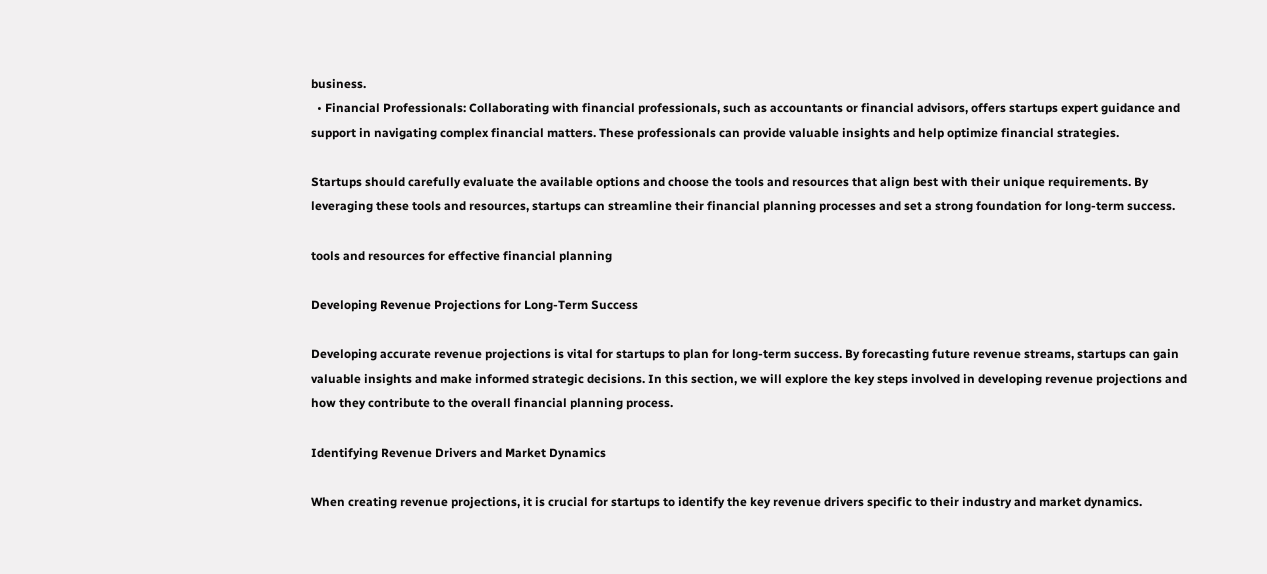business.
  • Financial Professionals: Collaborating with financial professionals, such as accountants or financial advisors, offers startups expert guidance and support in navigating complex financial matters. These professionals can provide valuable insights and help optimize financial strategies.

Startups should carefully evaluate the available options and choose the tools and resources that align best with their unique requirements. By leveraging these tools and resources, startups can streamline their financial planning processes and set a strong foundation for long-term success.

tools and resources for effective financial planning

Developing Revenue Projections for Long-Term Success

Developing accurate revenue projections is vital for startups to plan for long-term success. By forecasting future revenue streams, startups can gain valuable insights and make informed strategic decisions. In this section, we will explore the key steps involved in developing revenue projections and how they contribute to the overall financial planning process.

Identifying Revenue Drivers and Market Dynamics

When creating revenue projections, it is crucial for startups to identify the key revenue drivers specific to their industry and market dynamics.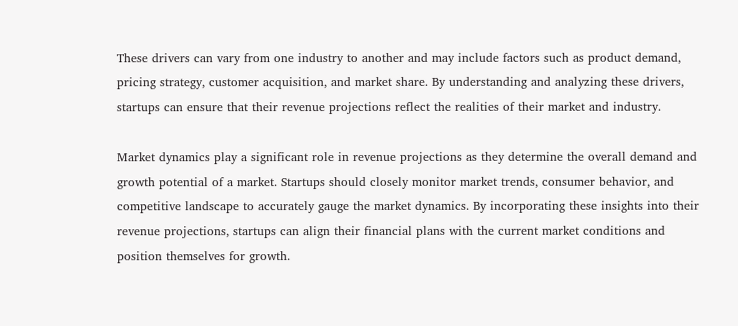These drivers can vary from one industry to another and may include factors such as product demand, pricing strategy, customer acquisition, and market share. By understanding and analyzing these drivers, startups can ensure that their revenue projections reflect the realities of their market and industry.

Market dynamics play a significant role in revenue projections as they determine the overall demand and growth potential of a market. Startups should closely monitor market trends, consumer behavior, and competitive landscape to accurately gauge the market dynamics. By incorporating these insights into their revenue projections, startups can align their financial plans with the current market conditions and position themselves for growth.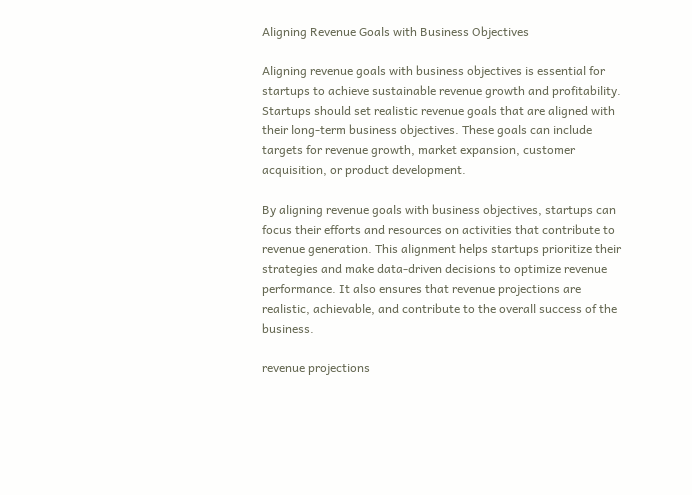Aligning Revenue Goals with Business Objectives

Aligning revenue goals with business objectives is essential for startups to achieve sustainable revenue growth and profitability. Startups should set realistic revenue goals that are aligned with their long-term business objectives. These goals can include targets for revenue growth, market expansion, customer acquisition, or product development.

By aligning revenue goals with business objectives, startups can focus their efforts and resources on activities that contribute to revenue generation. This alignment helps startups prioritize their strategies and make data-driven decisions to optimize revenue performance. It also ensures that revenue projections are realistic, achievable, and contribute to the overall success of the business.

revenue projections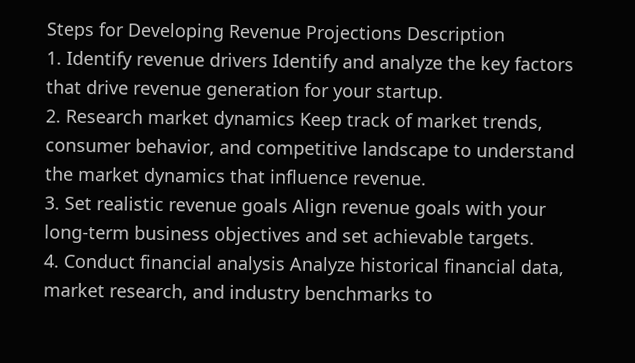Steps for Developing Revenue Projections Description
1. Identify revenue drivers Identify and analyze the key factors that drive revenue generation for your startup.
2. Research market dynamics Keep track of market trends, consumer behavior, and competitive landscape to understand the market dynamics that influence revenue.
3. Set realistic revenue goals Align revenue goals with your long-term business objectives and set achievable targets.
4. Conduct financial analysis Analyze historical financial data, market research, and industry benchmarks to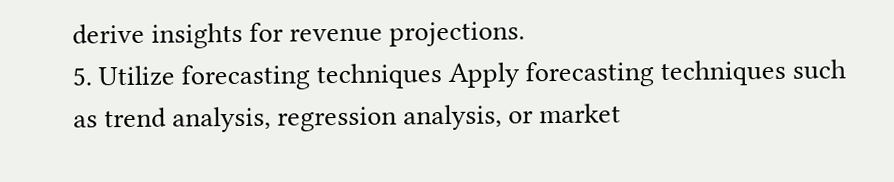derive insights for revenue projections.
5. Utilize forecasting techniques Apply forecasting techniques such as trend analysis, regression analysis, or market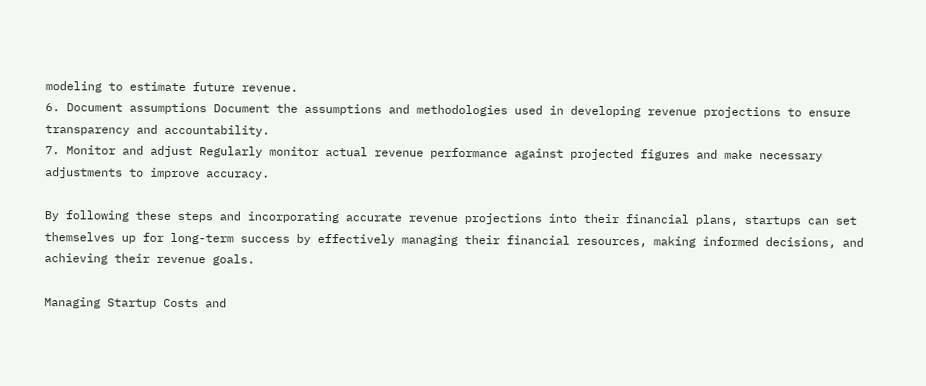modeling to estimate future revenue.
6. Document assumptions Document the assumptions and methodologies used in developing revenue projections to ensure transparency and accountability.
7. Monitor and adjust Regularly monitor actual revenue performance against projected figures and make necessary adjustments to improve accuracy.

By following these steps and incorporating accurate revenue projections into their financial plans, startups can set themselves up for long-term success by effectively managing their financial resources, making informed decisions, and achieving their revenue goals.

Managing Startup Costs and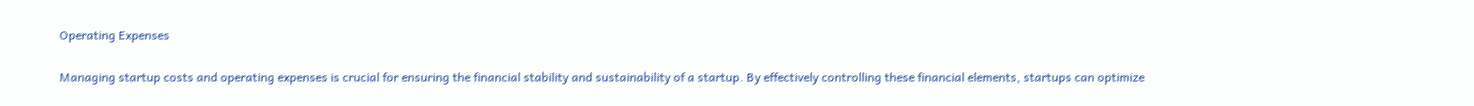Operating Expenses

Managing startup costs and operating expenses is crucial for ensuring the financial stability and sustainability of a startup. By effectively controlling these financial elements, startups can optimize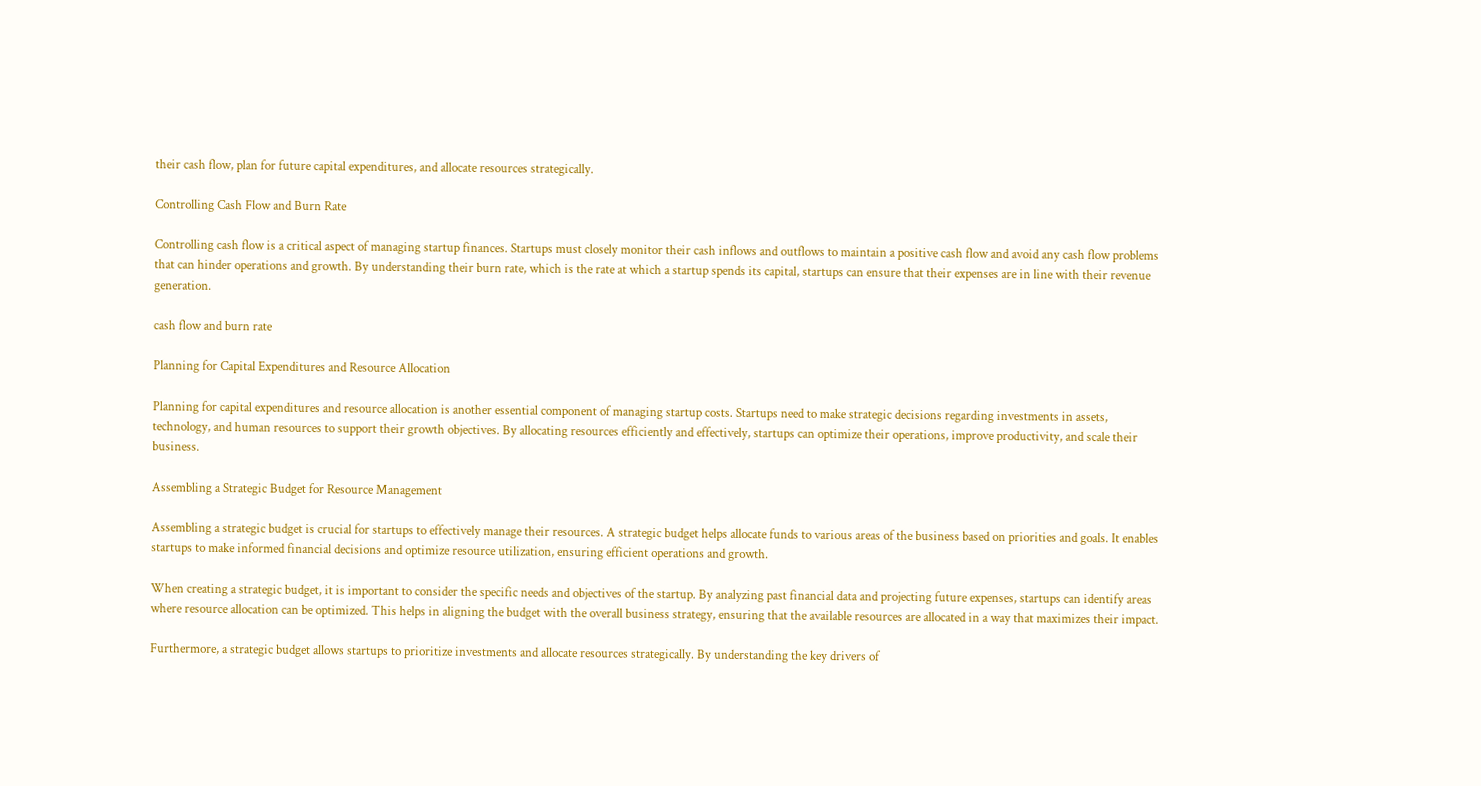their cash flow, plan for future capital expenditures, and allocate resources strategically.

Controlling Cash Flow and Burn Rate

Controlling cash flow is a critical aspect of managing startup finances. Startups must closely monitor their cash inflows and outflows to maintain a positive cash flow and avoid any cash flow problems that can hinder operations and growth. By understanding their burn rate, which is the rate at which a startup spends its capital, startups can ensure that their expenses are in line with their revenue generation.

cash flow and burn rate

Planning for Capital Expenditures and Resource Allocation

Planning for capital expenditures and resource allocation is another essential component of managing startup costs. Startups need to make strategic decisions regarding investments in assets, technology, and human resources to support their growth objectives. By allocating resources efficiently and effectively, startups can optimize their operations, improve productivity, and scale their business.

Assembling a Strategic Budget for Resource Management

Assembling a strategic budget is crucial for startups to effectively manage their resources. A strategic budget helps allocate funds to various areas of the business based on priorities and goals. It enables startups to make informed financial decisions and optimize resource utilization, ensuring efficient operations and growth.

When creating a strategic budget, it is important to consider the specific needs and objectives of the startup. By analyzing past financial data and projecting future expenses, startups can identify areas where resource allocation can be optimized. This helps in aligning the budget with the overall business strategy, ensuring that the available resources are allocated in a way that maximizes their impact.

Furthermore, a strategic budget allows startups to prioritize investments and allocate resources strategically. By understanding the key drivers of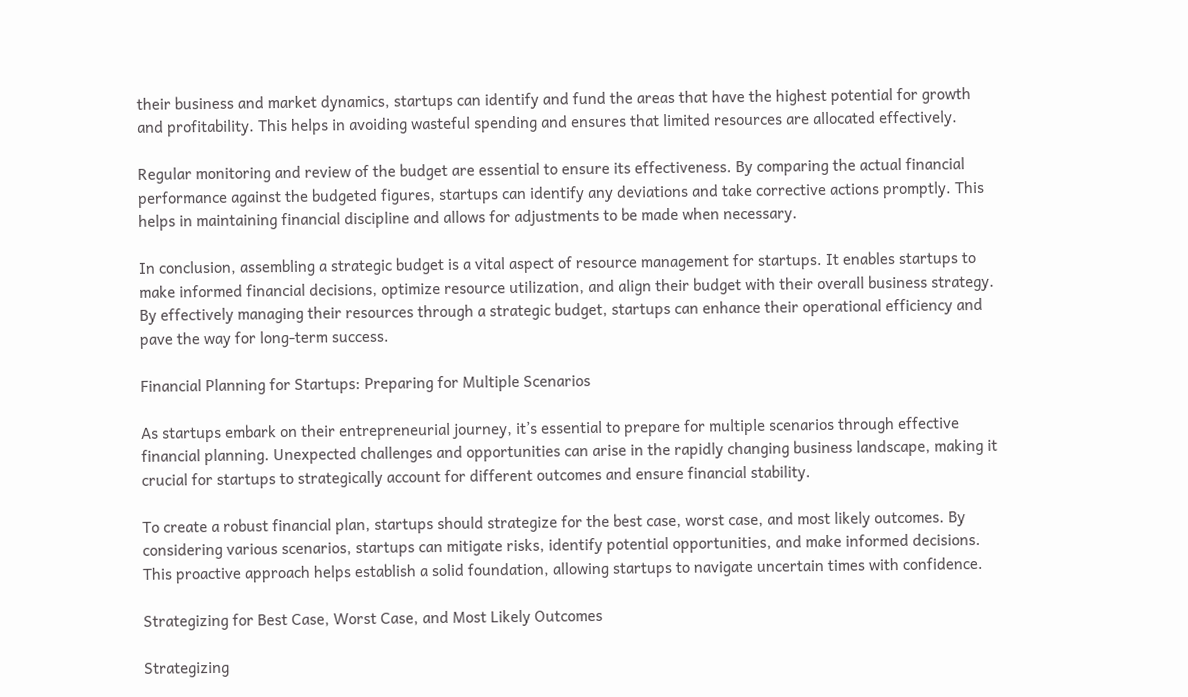their business and market dynamics, startups can identify and fund the areas that have the highest potential for growth and profitability. This helps in avoiding wasteful spending and ensures that limited resources are allocated effectively.

Regular monitoring and review of the budget are essential to ensure its effectiveness. By comparing the actual financial performance against the budgeted figures, startups can identify any deviations and take corrective actions promptly. This helps in maintaining financial discipline and allows for adjustments to be made when necessary.

In conclusion, assembling a strategic budget is a vital aspect of resource management for startups. It enables startups to make informed financial decisions, optimize resource utilization, and align their budget with their overall business strategy. By effectively managing their resources through a strategic budget, startups can enhance their operational efficiency and pave the way for long-term success.

Financial Planning for Startups: Preparing for Multiple Scenarios

As startups embark on their entrepreneurial journey, it’s essential to prepare for multiple scenarios through effective financial planning. Unexpected challenges and opportunities can arise in the rapidly changing business landscape, making it crucial for startups to strategically account for different outcomes and ensure financial stability.

To create a robust financial plan, startups should strategize for the best case, worst case, and most likely outcomes. By considering various scenarios, startups can mitigate risks, identify potential opportunities, and make informed decisions. This proactive approach helps establish a solid foundation, allowing startups to navigate uncertain times with confidence.

Strategizing for Best Case, Worst Case, and Most Likely Outcomes

Strategizing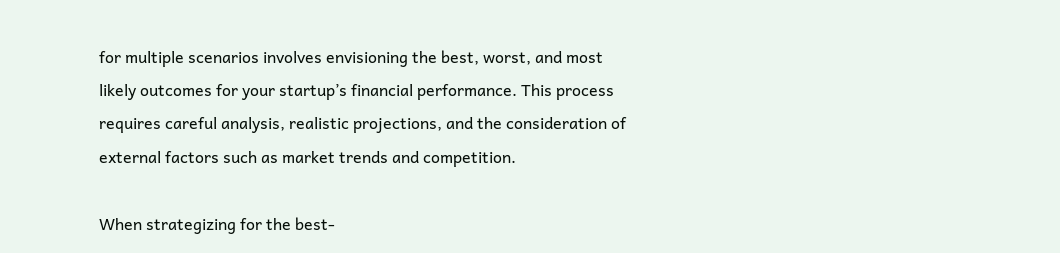for multiple scenarios involves envisioning the best, worst, and most likely outcomes for your startup’s financial performance. This process requires careful analysis, realistic projections, and the consideration of external factors such as market trends and competition.

When strategizing for the best-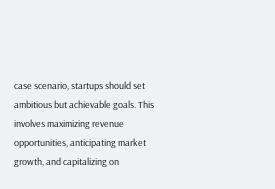case scenario, startups should set ambitious but achievable goals. This involves maximizing revenue opportunities, anticipating market growth, and capitalizing on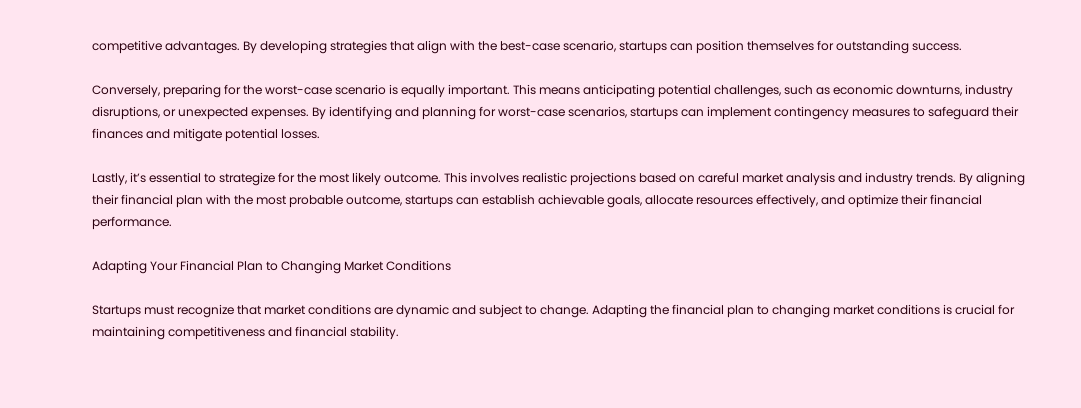competitive advantages. By developing strategies that align with the best-case scenario, startups can position themselves for outstanding success.

Conversely, preparing for the worst-case scenario is equally important. This means anticipating potential challenges, such as economic downturns, industry disruptions, or unexpected expenses. By identifying and planning for worst-case scenarios, startups can implement contingency measures to safeguard their finances and mitigate potential losses.

Lastly, it’s essential to strategize for the most likely outcome. This involves realistic projections based on careful market analysis and industry trends. By aligning their financial plan with the most probable outcome, startups can establish achievable goals, allocate resources effectively, and optimize their financial performance.

Adapting Your Financial Plan to Changing Market Conditions

Startups must recognize that market conditions are dynamic and subject to change. Adapting the financial plan to changing market conditions is crucial for maintaining competitiveness and financial stability.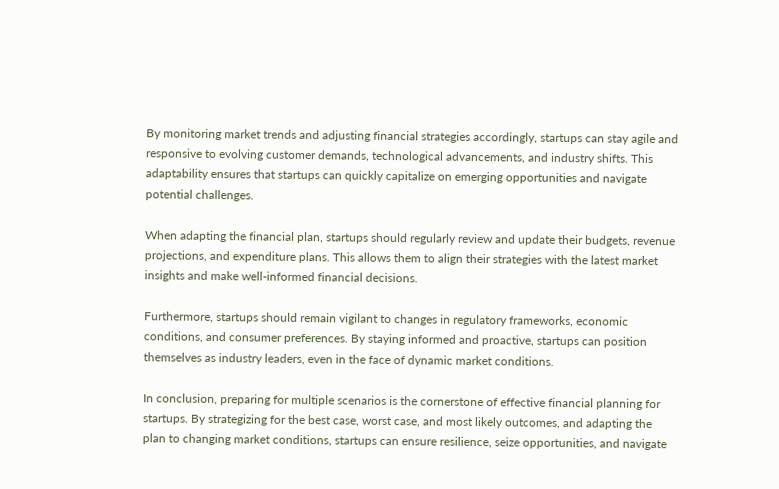By monitoring market trends and adjusting financial strategies accordingly, startups can stay agile and responsive to evolving customer demands, technological advancements, and industry shifts. This adaptability ensures that startups can quickly capitalize on emerging opportunities and navigate potential challenges.

When adapting the financial plan, startups should regularly review and update their budgets, revenue projections, and expenditure plans. This allows them to align their strategies with the latest market insights and make well-informed financial decisions.

Furthermore, startups should remain vigilant to changes in regulatory frameworks, economic conditions, and consumer preferences. By staying informed and proactive, startups can position themselves as industry leaders, even in the face of dynamic market conditions.

In conclusion, preparing for multiple scenarios is the cornerstone of effective financial planning for startups. By strategizing for the best case, worst case, and most likely outcomes, and adapting the plan to changing market conditions, startups can ensure resilience, seize opportunities, and navigate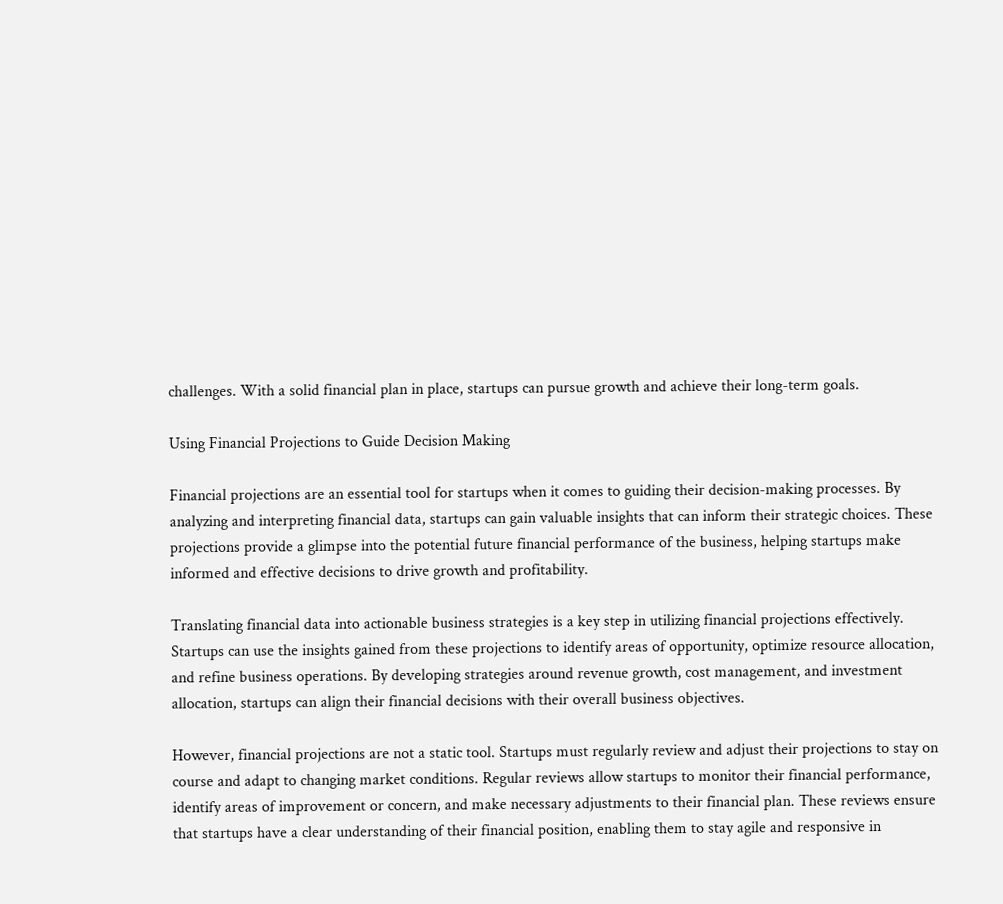challenges. With a solid financial plan in place, startups can pursue growth and achieve their long-term goals.

Using Financial Projections to Guide Decision Making

Financial projections are an essential tool for startups when it comes to guiding their decision-making processes. By analyzing and interpreting financial data, startups can gain valuable insights that can inform their strategic choices. These projections provide a glimpse into the potential future financial performance of the business, helping startups make informed and effective decisions to drive growth and profitability.

Translating financial data into actionable business strategies is a key step in utilizing financial projections effectively. Startups can use the insights gained from these projections to identify areas of opportunity, optimize resource allocation, and refine business operations. By developing strategies around revenue growth, cost management, and investment allocation, startups can align their financial decisions with their overall business objectives.

However, financial projections are not a static tool. Startups must regularly review and adjust their projections to stay on course and adapt to changing market conditions. Regular reviews allow startups to monitor their financial performance, identify areas of improvement or concern, and make necessary adjustments to their financial plan. These reviews ensure that startups have a clear understanding of their financial position, enabling them to stay agile and responsive in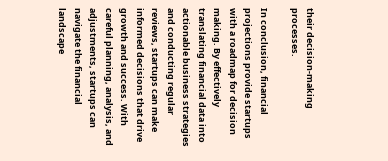their decision-making processes.

In conclusion, financial projections provide startups with a roadmap for decision making. By effectively translating financial data into actionable business strategies and conducting regular reviews, startups can make informed decisions that drive growth and success. With careful planning, analysis, and adjustments, startups can navigate the financial landscape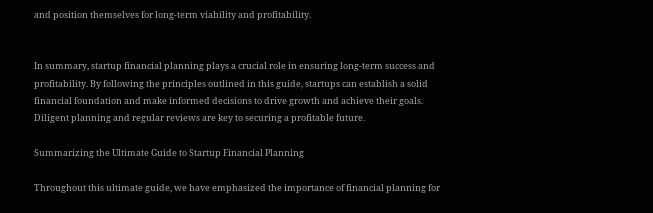and position themselves for long-term viability and profitability.


In summary, startup financial planning plays a crucial role in ensuring long-term success and profitability. By following the principles outlined in this guide, startups can establish a solid financial foundation and make informed decisions to drive growth and achieve their goals. Diligent planning and regular reviews are key to securing a profitable future.

Summarizing the Ultimate Guide to Startup Financial Planning

Throughout this ultimate guide, we have emphasized the importance of financial planning for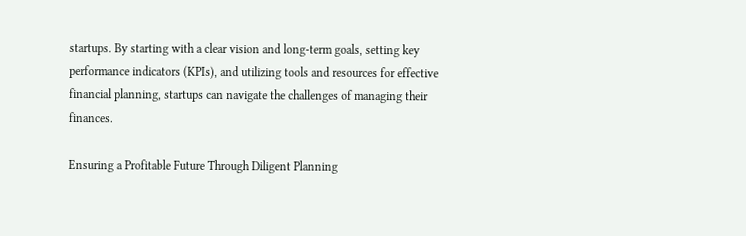startups. By starting with a clear vision and long-term goals, setting key performance indicators (KPIs), and utilizing tools and resources for effective financial planning, startups can navigate the challenges of managing their finances.

Ensuring a Profitable Future Through Diligent Planning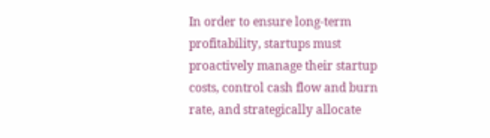In order to ensure long-term profitability, startups must proactively manage their startup costs, control cash flow and burn rate, and strategically allocate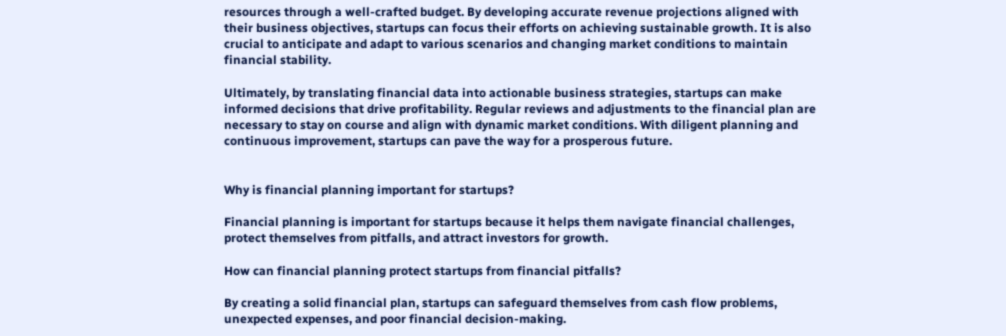resources through a well-crafted budget. By developing accurate revenue projections aligned with their business objectives, startups can focus their efforts on achieving sustainable growth. It is also crucial to anticipate and adapt to various scenarios and changing market conditions to maintain financial stability.

Ultimately, by translating financial data into actionable business strategies, startups can make informed decisions that drive profitability. Regular reviews and adjustments to the financial plan are necessary to stay on course and align with dynamic market conditions. With diligent planning and continuous improvement, startups can pave the way for a prosperous future.


Why is financial planning important for startups?

Financial planning is important for startups because it helps them navigate financial challenges, protect themselves from pitfalls, and attract investors for growth.

How can financial planning protect startups from financial pitfalls?

By creating a solid financial plan, startups can safeguard themselves from cash flow problems, unexpected expenses, and poor financial decision-making.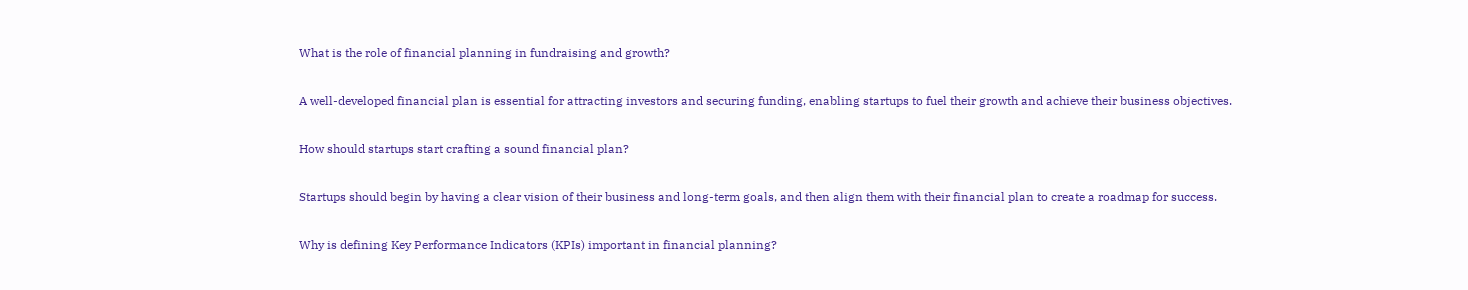What is the role of financial planning in fundraising and growth?

A well-developed financial plan is essential for attracting investors and securing funding, enabling startups to fuel their growth and achieve their business objectives.

How should startups start crafting a sound financial plan?

Startups should begin by having a clear vision of their business and long-term goals, and then align them with their financial plan to create a roadmap for success.

Why is defining Key Performance Indicators (KPIs) important in financial planning?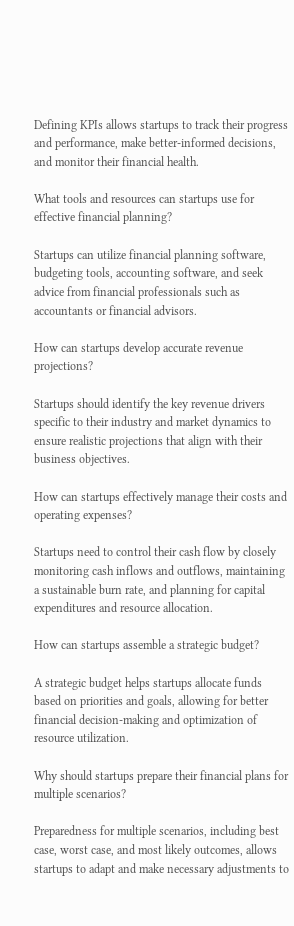Defining KPIs allows startups to track their progress and performance, make better-informed decisions, and monitor their financial health.

What tools and resources can startups use for effective financial planning?

Startups can utilize financial planning software, budgeting tools, accounting software, and seek advice from financial professionals such as accountants or financial advisors.

How can startups develop accurate revenue projections?

Startups should identify the key revenue drivers specific to their industry and market dynamics to ensure realistic projections that align with their business objectives.

How can startups effectively manage their costs and operating expenses?

Startups need to control their cash flow by closely monitoring cash inflows and outflows, maintaining a sustainable burn rate, and planning for capital expenditures and resource allocation.

How can startups assemble a strategic budget?

A strategic budget helps startups allocate funds based on priorities and goals, allowing for better financial decision-making and optimization of resource utilization.

Why should startups prepare their financial plans for multiple scenarios?

Preparedness for multiple scenarios, including best case, worst case, and most likely outcomes, allows startups to adapt and make necessary adjustments to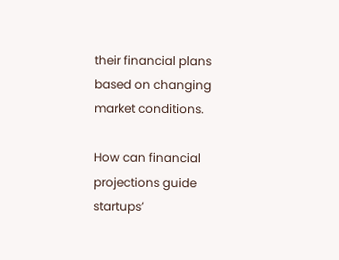their financial plans based on changing market conditions.

How can financial projections guide startups’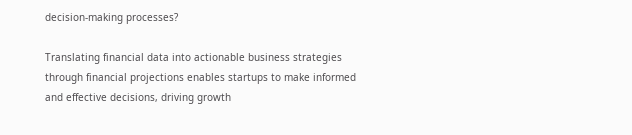decision-making processes?

Translating financial data into actionable business strategies through financial projections enables startups to make informed and effective decisions, driving growth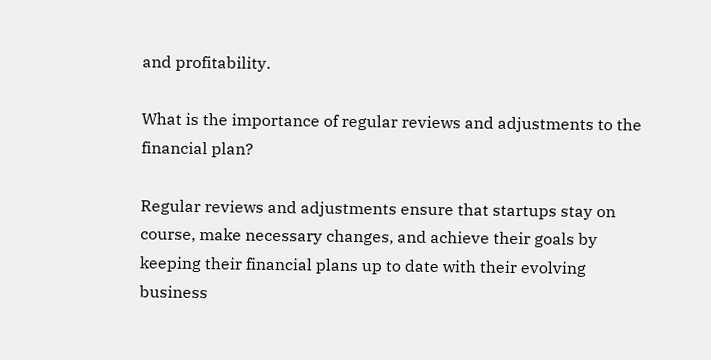and profitability.

What is the importance of regular reviews and adjustments to the financial plan?

Regular reviews and adjustments ensure that startups stay on course, make necessary changes, and achieve their goals by keeping their financial plans up to date with their evolving business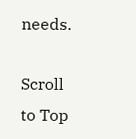needs.

Scroll to Top